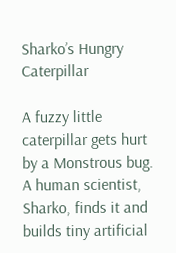Sharko’s Hungry Caterpillar

A fuzzy little caterpillar gets hurt by a Monstrous bug.  A human scientist, Sharko, finds it and builds tiny artificial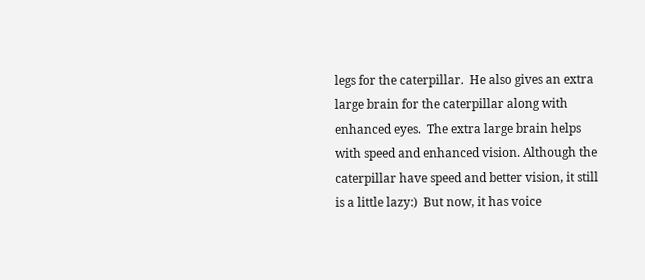legs for the caterpillar.  He also gives an extra large brain for the caterpillar along with enhanced eyes.  The extra large brain helps with speed and enhanced vision. Although the caterpillar have speed and better vision, it still is a little lazy:)  But now, it has voice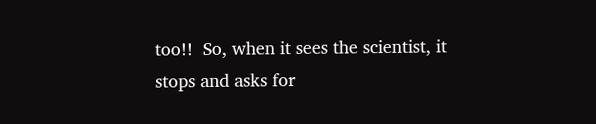too!!  So, when it sees the scientist, it stops and asks for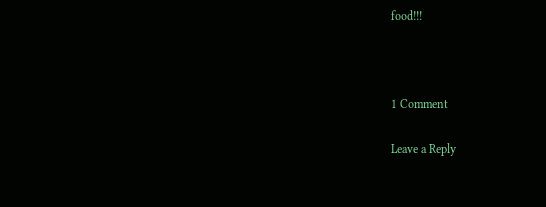food!!!



1 Comment

Leave a Reply